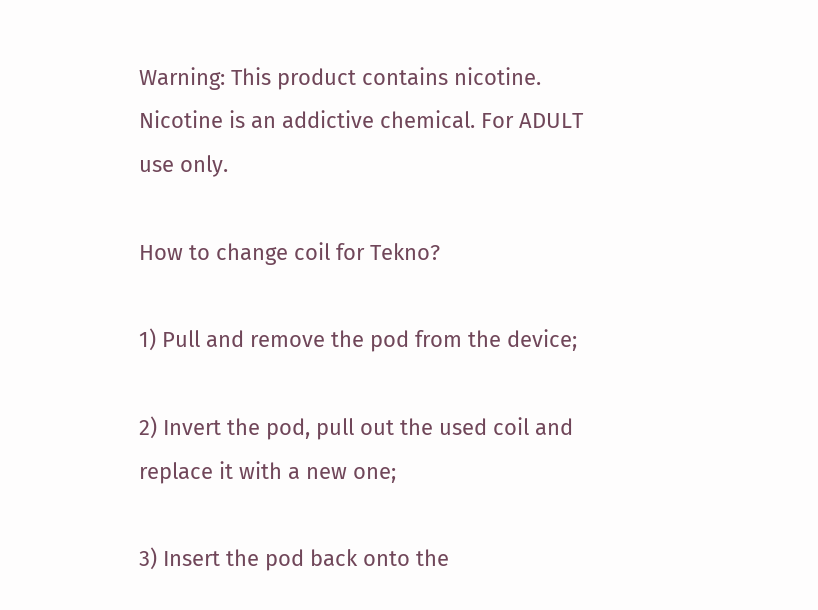Warning: This product contains nicotine. Nicotine is an addictive chemical. For ADULT use only.

How to change coil for Tekno?

1) Pull and remove the pod from the device;

2) Invert the pod, pull out the used coil and replace it with a new one;

3) Insert the pod back onto the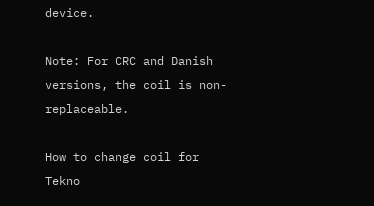device.

Note: For CRC and Danish versions, the coil is non-replaceable.

How to change coil for Tekno